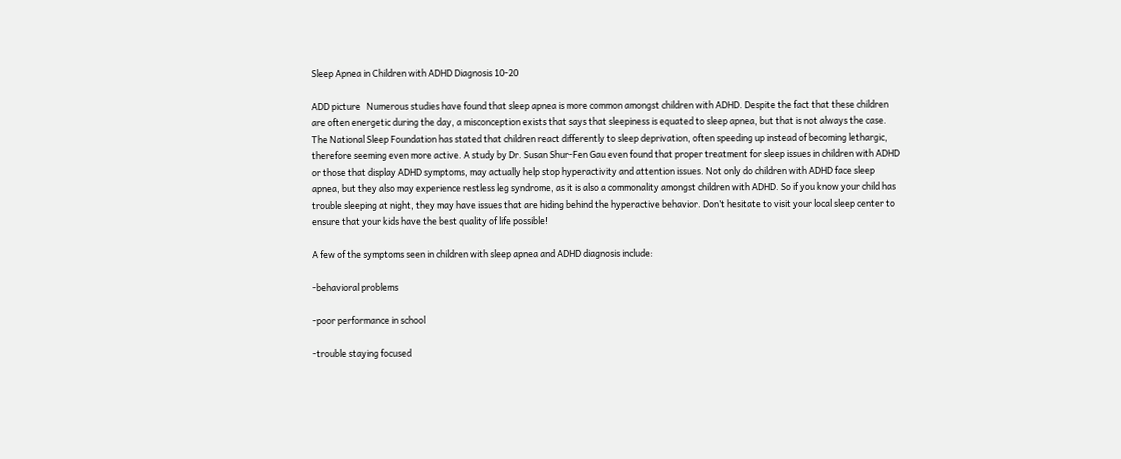Sleep Apnea in Children with ADHD Diagnosis 10-20

ADD picture   Numerous studies have found that sleep apnea is more common amongst children with ADHD. Despite the fact that these children are often energetic during the day, a misconception exists that says that sleepiness is equated to sleep apnea, but that is not always the case. The National Sleep Foundation has stated that children react differently to sleep deprivation, often speeding up instead of becoming lethargic, therefore seeming even more active. A study by Dr. Susan Shur-Fen Gau even found that proper treatment for sleep issues in children with ADHD or those that display ADHD symptoms, may actually help stop hyperactivity and attention issues. Not only do children with ADHD face sleep apnea, but they also may experience restless leg syndrome, as it is also a commonality amongst children with ADHD. So if you know your child has trouble sleeping at night, they may have issues that are hiding behind the hyperactive behavior. Don’t hesitate to visit your local sleep center to ensure that your kids have the best quality of life possible!

A few of the symptoms seen in children with sleep apnea and ADHD diagnosis include:

-behavioral problems

-poor performance in school

-trouble staying focused